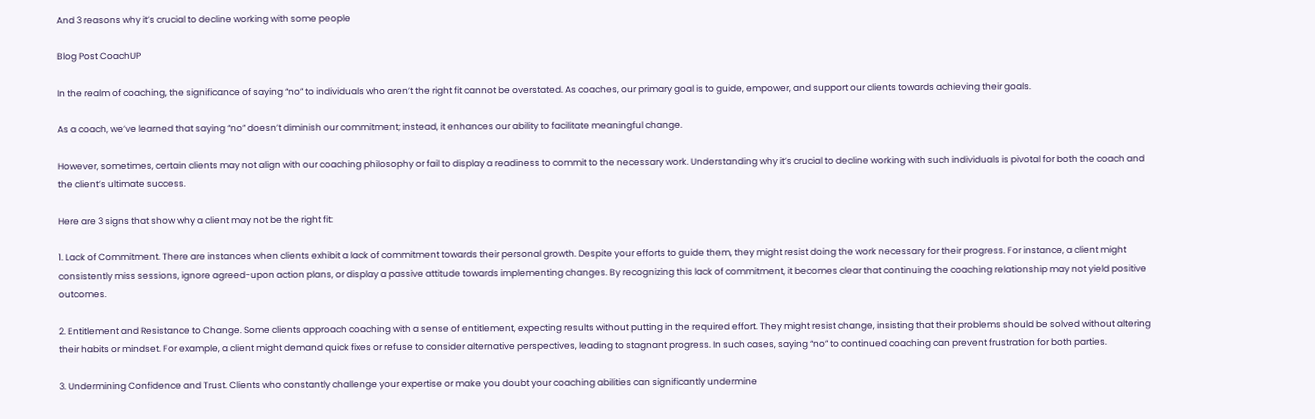And 3 reasons why it’s crucial to decline working with some people

Blog Post CoachUP

In the realm of coaching, the significance of saying “no” to individuals who aren’t the right fit cannot be overstated. As coaches, our primary goal is to guide, empower, and support our clients towards achieving their goals.

As a coach, we’ve learned that saying “no” doesn’t diminish our commitment; instead, it enhances our ability to facilitate meaningful change.

However, sometimes, certain clients may not align with our coaching philosophy or fail to display a readiness to commit to the necessary work. Understanding why it’s crucial to decline working with such individuals is pivotal for both the coach and the client’s ultimate success.

Here are 3 signs that show why a client may not be the right fit:

1. Lack of Commitment. There are instances when clients exhibit a lack of commitment towards their personal growth. Despite your efforts to guide them, they might resist doing the work necessary for their progress. For instance, a client might consistently miss sessions, ignore agreed-upon action plans, or display a passive attitude towards implementing changes. By recognizing this lack of commitment, it becomes clear that continuing the coaching relationship may not yield positive outcomes.

2. Entitlement and Resistance to Change. Some clients approach coaching with a sense of entitlement, expecting results without putting in the required effort. They might resist change, insisting that their problems should be solved without altering their habits or mindset. For example, a client might demand quick fixes or refuse to consider alternative perspectives, leading to stagnant progress. In such cases, saying “no” to continued coaching can prevent frustration for both parties.

3. Undermining Confidence and Trust. Clients who constantly challenge your expertise or make you doubt your coaching abilities can significantly undermine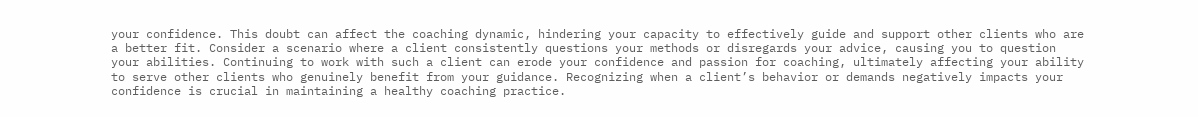your confidence. This doubt can affect the coaching dynamic, hindering your capacity to effectively guide and support other clients who are a better fit. Consider a scenario where a client consistently questions your methods or disregards your advice, causing you to question your abilities. Continuing to work with such a client can erode your confidence and passion for coaching, ultimately affecting your ability to serve other clients who genuinely benefit from your guidance. Recognizing when a client’s behavior or demands negatively impacts your confidence is crucial in maintaining a healthy coaching practice.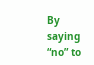By saying “no” to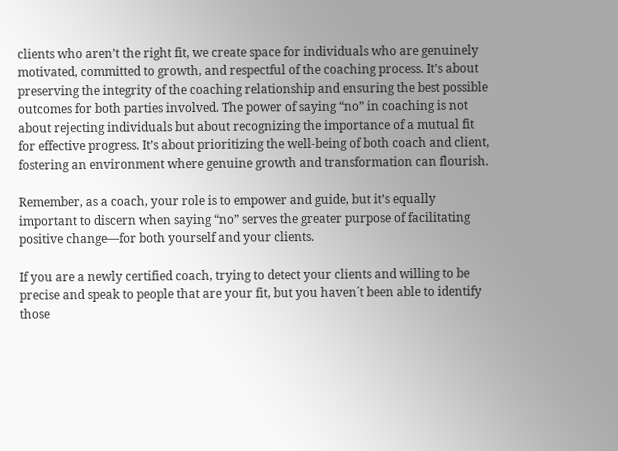clients who aren’t the right fit, we create space for individuals who are genuinely motivated, committed to growth, and respectful of the coaching process. It’s about preserving the integrity of the coaching relationship and ensuring the best possible outcomes for both parties involved. The power of saying “no” in coaching is not about rejecting individuals but about recognizing the importance of a mutual fit for effective progress. It’s about prioritizing the well-being of both coach and client, fostering an environment where genuine growth and transformation can flourish.

Remember, as a coach, your role is to empower and guide, but it’s equally important to discern when saying “no” serves the greater purpose of facilitating positive change—for both yourself and your clients.

If you are a newly certified coach, trying to detect your clients and willing to be precise and speak to people that are your fit, but you haven´t been able to identify those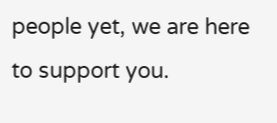people yet, we are here to support you.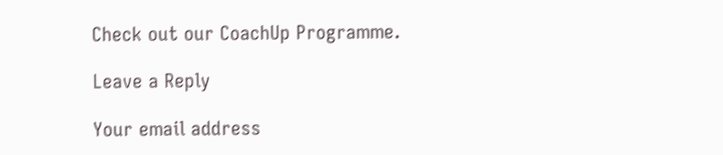Check out our CoachUp Programme.

Leave a Reply

Your email address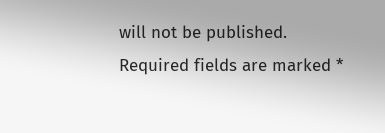will not be published. Required fields are marked *